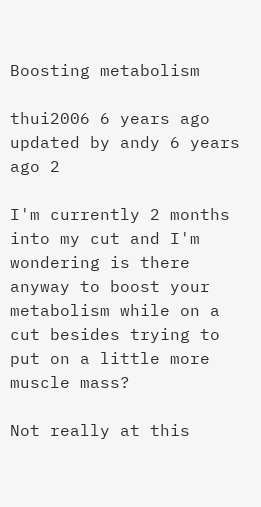Boosting metabolism

thui2006 6 years ago updated by andy 6 years ago 2

I'm currently 2 months into my cut and I'm wondering is there anyway to boost your metabolism while on a cut besides trying to put on a little more muscle mass?

Not really at this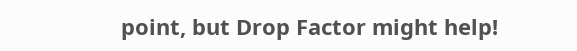point, but Drop Factor might help!